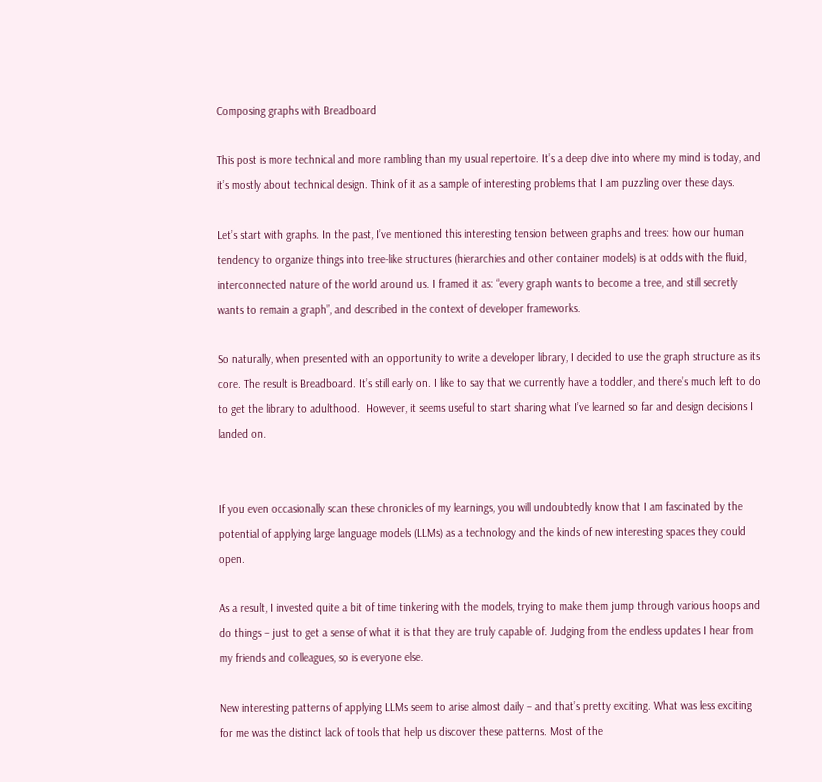Composing graphs with Breadboard

This post is more technical and more rambling than my usual repertoire. It’s a deep dive into where my mind is today, and it’s mostly about technical design. Think of it as a sample of interesting problems that I am puzzling over these days.

Let’s start with graphs. In the past, I’ve mentioned this interesting tension between graphs and trees: how our human tendency to organize things into tree-like structures (hierarchies and other container models) is at odds with the fluid, interconnected nature of the world around us. I framed it as: “every graph wants to become a tree, and still secretly wants to remain a graph”, and described in the context of developer frameworks.

So naturally, when presented with an opportunity to write a developer library, I decided to use the graph structure as its core. The result is Breadboard. It’s still early on. I like to say that we currently have a toddler, and there’s much left to do to get the library to adulthood.  However, it seems useful to start sharing what I’ve learned so far and design decisions I landed on.


If you even occasionally scan these chronicles of my learnings, you will undoubtedly know that I am fascinated by the potential of applying large language models (LLMs) as a technology and the kinds of new interesting spaces they could open.

As a result, I invested quite a bit of time tinkering with the models, trying to make them jump through various hoops and do things – just to get a sense of what it is that they are truly capable of. Judging from the endless updates I hear from my friends and colleagues, so is everyone else.

New interesting patterns of applying LLMs seem to arise almost daily – and that’s pretty exciting. What was less exciting for me was the distinct lack of tools that help us discover these patterns. Most of the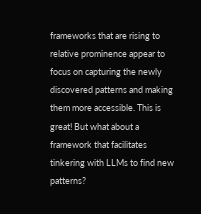frameworks that are rising to relative prominence appear to focus on capturing the newly discovered patterns and making them more accessible. This is great! But what about a framework that facilitates tinkering with LLMs to find new patterns?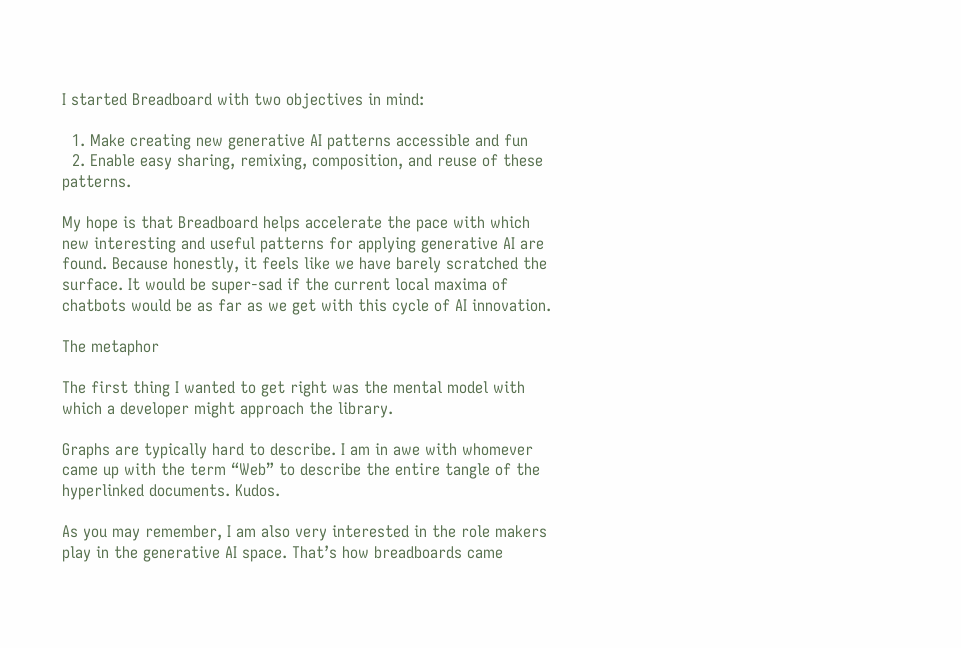I started Breadboard with two objectives in mind:

  1. Make creating new generative AI patterns accessible and fun
  2. Enable easy sharing, remixing, composition, and reuse of these patterns.

My hope is that Breadboard helps accelerate the pace with which new interesting and useful patterns for applying generative AI are found. Because honestly, it feels like we have barely scratched the surface. It would be super-sad if the current local maxima of chatbots would be as far as we get with this cycle of AI innovation.

The metaphor

The first thing I wanted to get right was the mental model with which a developer might approach the library.

Graphs are typically hard to describe. I am in awe with whomever came up with the term “Web” to describe the entire tangle of the hyperlinked documents. Kudos.

As you may remember, I am also very interested in the role makers play in the generative AI space. That’s how breadboards came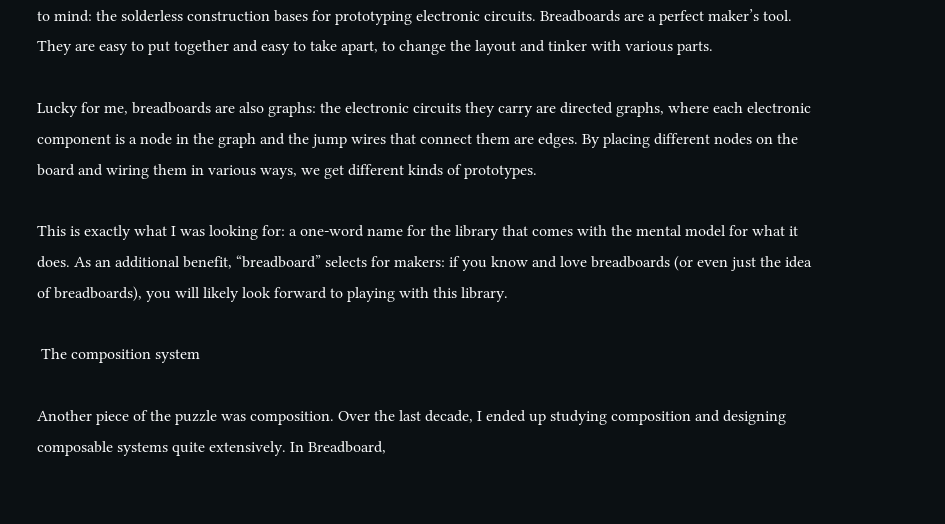to mind: the solderless construction bases for prototyping electronic circuits. Breadboards are a perfect maker’s tool. They are easy to put together and easy to take apart, to change the layout and tinker with various parts.

Lucky for me, breadboards are also graphs: the electronic circuits they carry are directed graphs, where each electronic component is a node in the graph and the jump wires that connect them are edges. By placing different nodes on the board and wiring them in various ways, we get different kinds of prototypes.

This is exactly what I was looking for: a one-word name for the library that comes with the mental model for what it does. As an additional benefit, “breadboard” selects for makers: if you know and love breadboards (or even just the idea of breadboards), you will likely look forward to playing with this library.

 The composition system

Another piece of the puzzle was composition. Over the last decade, I ended up studying composition and designing composable systems quite extensively. In Breadboard,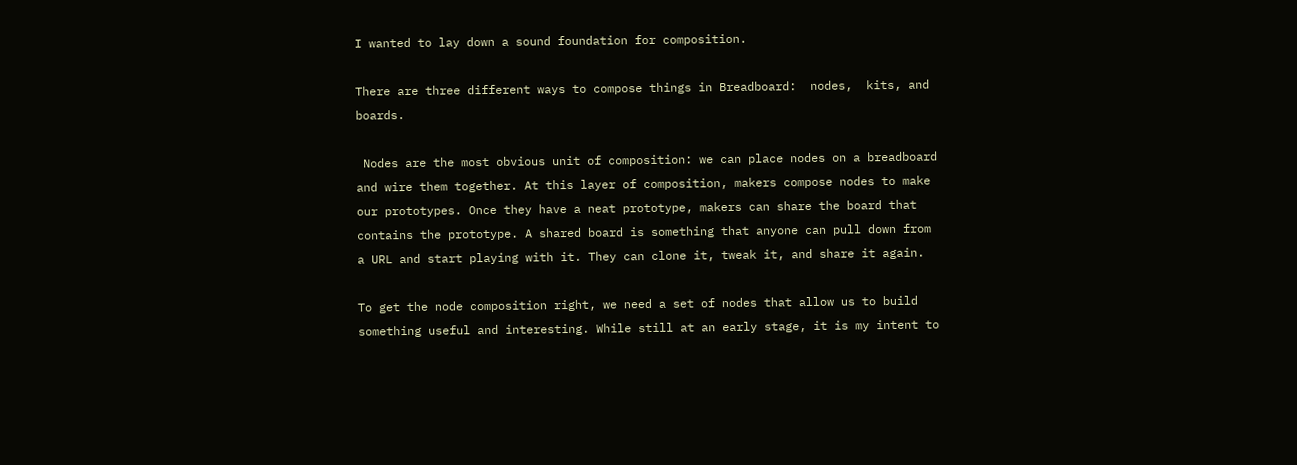I wanted to lay down a sound foundation for composition.

There are three different ways to compose things in Breadboard:  nodes,  kits, and  boards.

 Nodes are the most obvious unit of composition: we can place nodes on a breadboard and wire them together. At this layer of composition, makers compose nodes to make our prototypes. Once they have a neat prototype, makers can share the board that contains the prototype. A shared board is something that anyone can pull down from a URL and start playing with it. They can clone it, tweak it, and share it again.

To get the node composition right, we need a set of nodes that allow us to build something useful and interesting. While still at an early stage, it is my intent to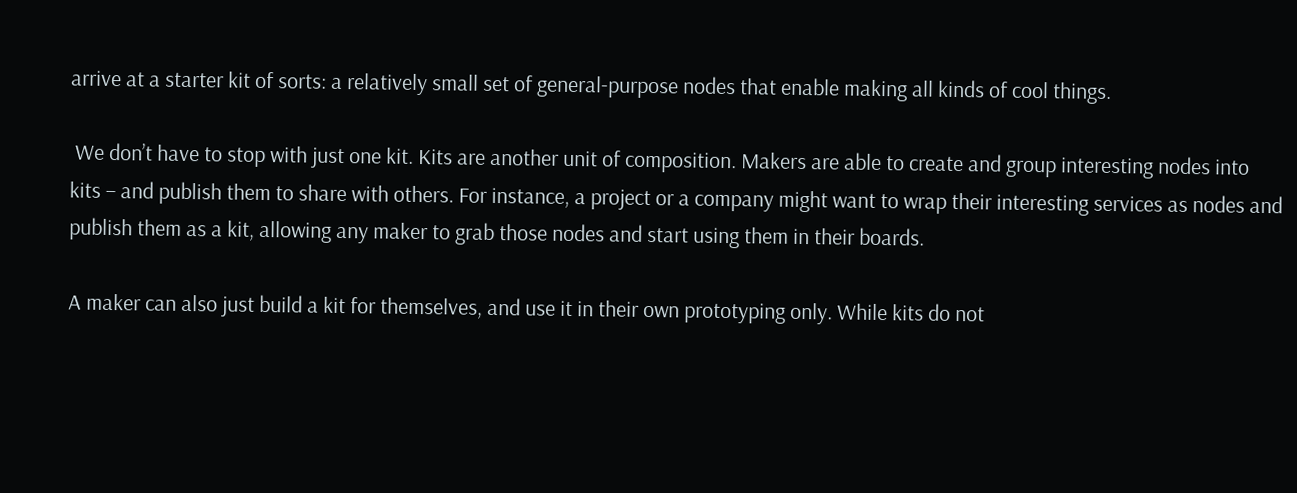arrive at a starter kit of sorts: a relatively small set of general-purpose nodes that enable making all kinds of cool things.

 We don’t have to stop with just one kit. Kits are another unit of composition. Makers are able to create and group interesting nodes into kits – and publish them to share with others. For instance, a project or a company might want to wrap their interesting services as nodes and publish them as a kit, allowing any maker to grab those nodes and start using them in their boards.

A maker can also just build a kit for themselves, and use it in their own prototyping only. While kits do not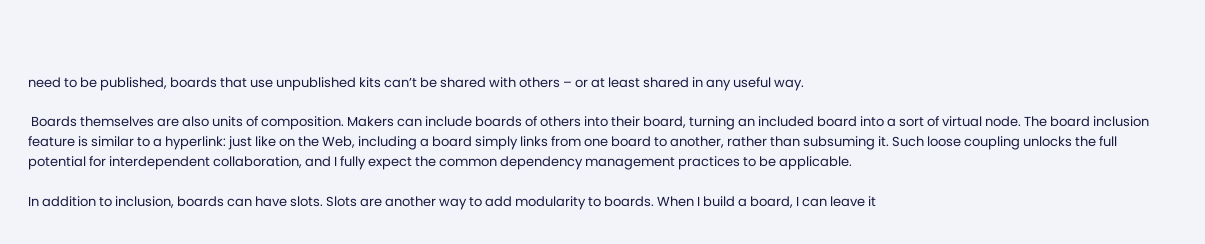need to be published, boards that use unpublished kits can’t be shared with others – or at least shared in any useful way.

 Boards themselves are also units of composition. Makers can include boards of others into their board, turning an included board into a sort of virtual node. The board inclusion feature is similar to a hyperlink: just like on the Web, including a board simply links from one board to another, rather than subsuming it. Such loose coupling unlocks the full potential for interdependent collaboration, and I fully expect the common dependency management practices to be applicable.

In addition to inclusion, boards can have slots. Slots are another way to add modularity to boards. When I build a board, I can leave it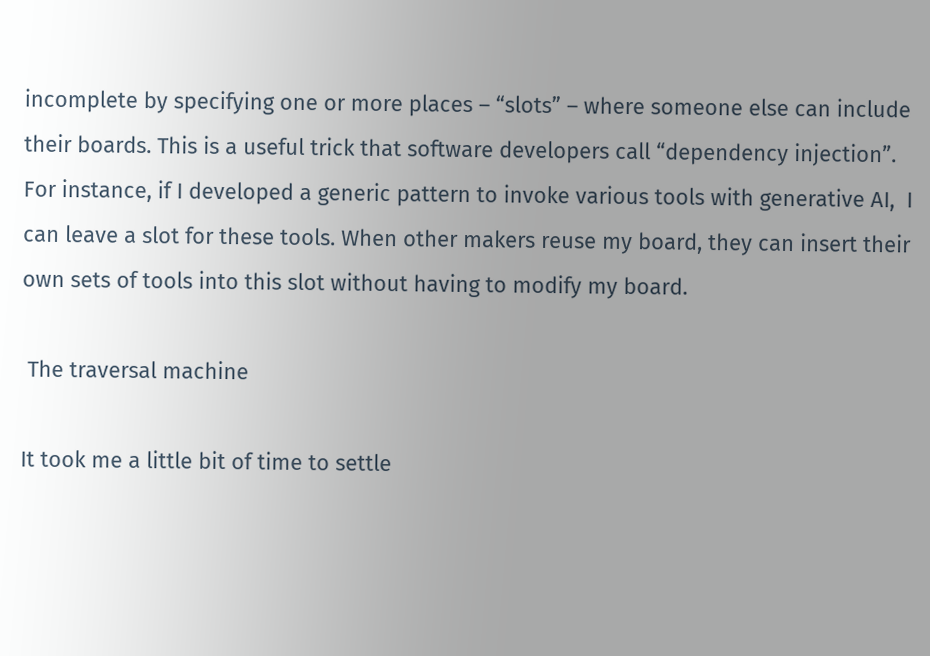incomplete by specifying one or more places – “slots” – where someone else can include their boards. This is a useful trick that software developers call “dependency injection”. For instance, if I developed a generic pattern to invoke various tools with generative AI,  I can leave a slot for these tools. When other makers reuse my board, they can insert their own sets of tools into this slot without having to modify my board.

 The traversal machine

It took me a little bit of time to settle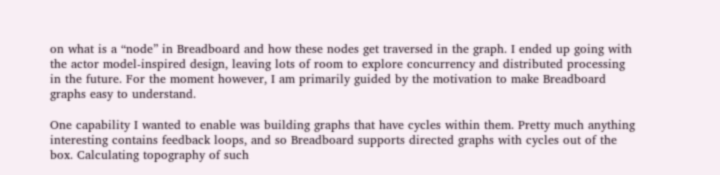on what is a “node” in Breadboard and how these nodes get traversed in the graph. I ended up going with the actor model-inspired design, leaving lots of room to explore concurrency and distributed processing in the future. For the moment however, I am primarily guided by the motivation to make Breadboard graphs easy to understand.

One capability I wanted to enable was building graphs that have cycles within them. Pretty much anything interesting contains feedback loops, and so Breadboard supports directed graphs with cycles out of the box. Calculating topography of such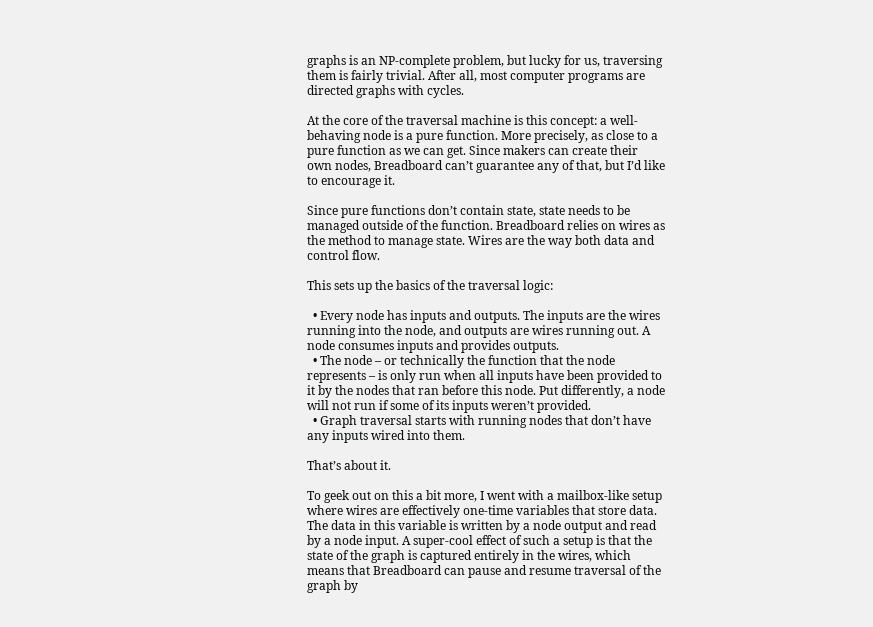graphs is an NP-complete problem, but lucky for us, traversing them is fairly trivial. After all, most computer programs are directed graphs with cycles.

At the core of the traversal machine is this concept: a well-behaving node is a pure function. More precisely, as close to a pure function as we can get. Since makers can create their own nodes, Breadboard can’t guarantee any of that, but I’d like to encourage it.

Since pure functions don’t contain state, state needs to be managed outside of the function. Breadboard relies on wires as the method to manage state. Wires are the way both data and control flow.

This sets up the basics of the traversal logic:

  • Every node has inputs and outputs. The inputs are the wires running into the node, and outputs are wires running out. A node consumes inputs and provides outputs.
  • The node – or technically the function that the node represents – is only run when all inputs have been provided to it by the nodes that ran before this node. Put differently, a node will not run if some of its inputs weren’t provided.
  • Graph traversal starts with running nodes that don’t have any inputs wired into them.

That’s about it.

To geek out on this a bit more, I went with a mailbox-like setup where wires are effectively one-time variables that store data. The data in this variable is written by a node output and read by a node input. A super-cool effect of such a setup is that the state of the graph is captured entirely in the wires, which means that Breadboard can pause and resume traversal of the graph by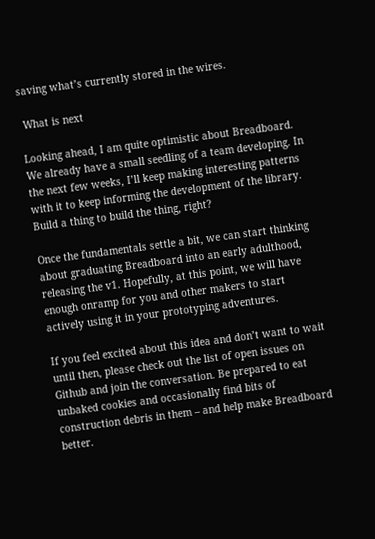saving what’s currently stored in the wires.

 What is next

Looking ahead, I am quite optimistic about Breadboard. We already have a small seedling of a team developing. In the next few weeks, I’ll keep making interesting patterns with it to keep informing the development of the library. Build a thing to build the thing, right?

Once the fundamentals settle a bit, we can start thinking about graduating Breadboard into an early adulthood, releasing the v1. Hopefully, at this point, we will have enough onramp for you and other makers to start actively using it in your prototyping adventures.

If you feel excited about this idea and don’t want to wait until then, please check out the list of open issues on Github and join the conversation. Be prepared to eat unbaked cookies and occasionally find bits of construction debris in them – and help make Breadboard better.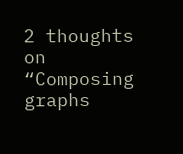2 thoughts on “Composing graphs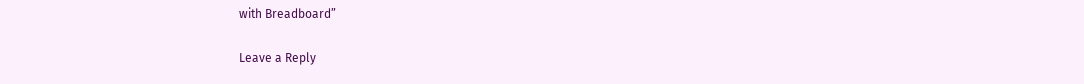with Breadboard”

Leave a Reply